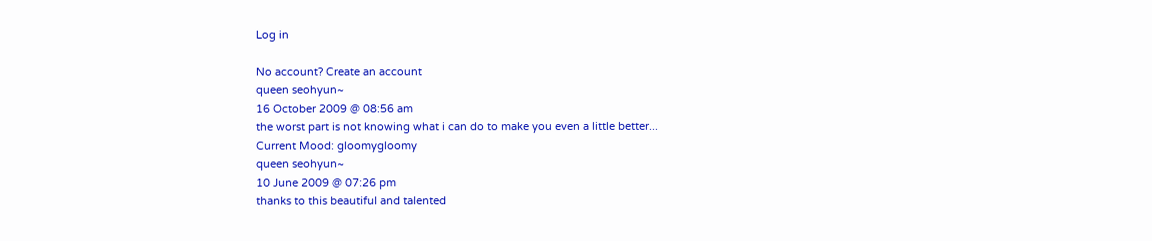Log in

No account? Create an account
queen seohyun~
16 October 2009 @ 08:56 am
the worst part is not knowing what i can do to make you even a little better...
Current Mood: gloomygloomy
queen seohyun~
10 June 2009 @ 07:26 pm
thanks to this beautiful and talented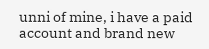unni of mine, i have a paid account and brand new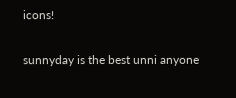icons!

sunnyday is the best unni anyone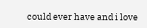could ever have and i love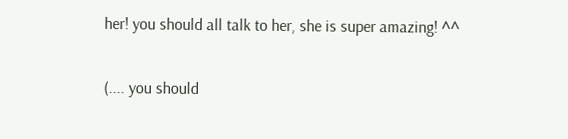her! you should all talk to her, she is super amazing! ^^

(.... you should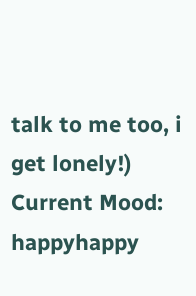talk to me too, i get lonely!)
Current Mood: happyhappy